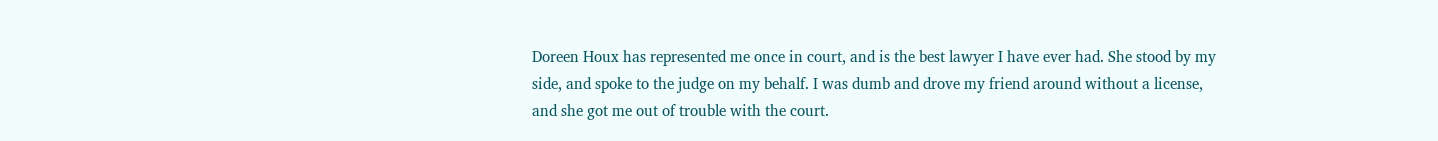Doreen Houx has represented me once in court, and is the best lawyer I have ever had. She stood by my side, and spoke to the judge on my behalf. I was dumb and drove my friend around without a license, and she got me out of trouble with the court.